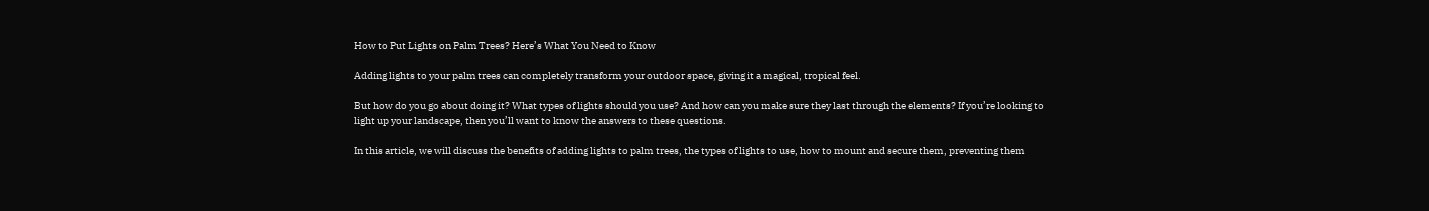How to Put Lights on Palm Trees? Here’s What You Need to Know

Adding lights to your palm trees can completely transform your outdoor space, giving it a magical, tropical feel.

But how do you go about doing it? What types of lights should you use? And how can you make sure they last through the elements? If you’re looking to light up your landscape, then you’ll want to know the answers to these questions.

In this article, we will discuss the benefits of adding lights to palm trees, the types of lights to use, how to mount and secure them, preventing them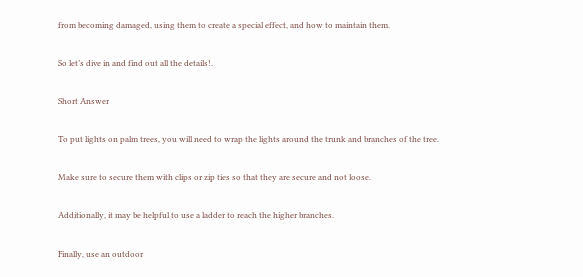from becoming damaged, using them to create a special effect, and how to maintain them.

So let’s dive in and find out all the details!.

Short Answer

To put lights on palm trees, you will need to wrap the lights around the trunk and branches of the tree.

Make sure to secure them with clips or zip ties so that they are secure and not loose.

Additionally, it may be helpful to use a ladder to reach the higher branches.

Finally, use an outdoor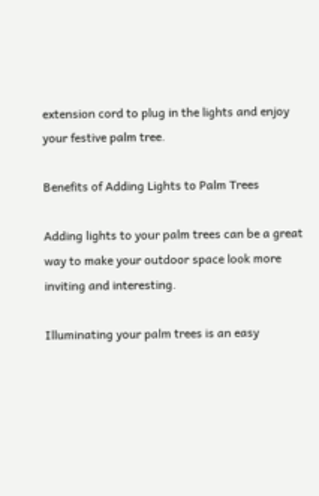extension cord to plug in the lights and enjoy your festive palm tree.

Benefits of Adding Lights to Palm Trees

Adding lights to your palm trees can be a great way to make your outdoor space look more inviting and interesting.

Illuminating your palm trees is an easy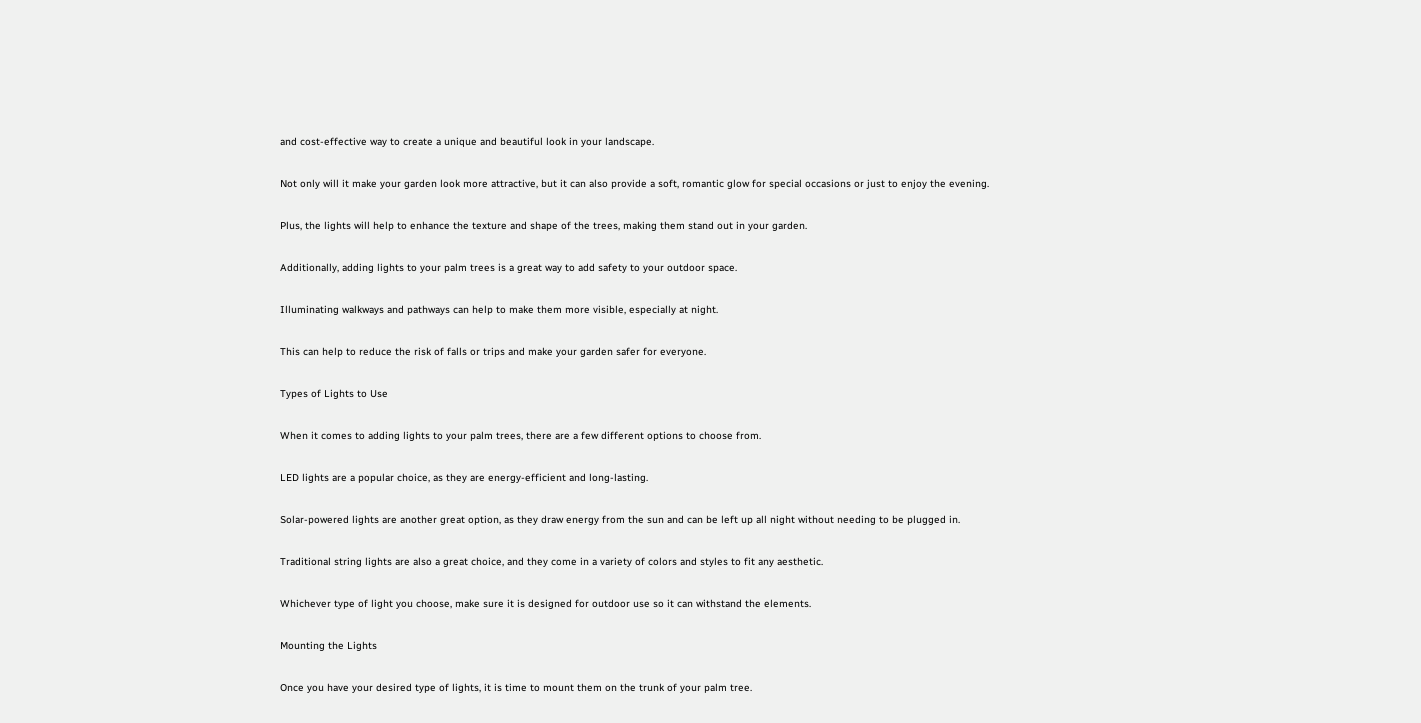and cost-effective way to create a unique and beautiful look in your landscape.

Not only will it make your garden look more attractive, but it can also provide a soft, romantic glow for special occasions or just to enjoy the evening.

Plus, the lights will help to enhance the texture and shape of the trees, making them stand out in your garden.

Additionally, adding lights to your palm trees is a great way to add safety to your outdoor space.

Illuminating walkways and pathways can help to make them more visible, especially at night.

This can help to reduce the risk of falls or trips and make your garden safer for everyone.

Types of Lights to Use

When it comes to adding lights to your palm trees, there are a few different options to choose from.

LED lights are a popular choice, as they are energy-efficient and long-lasting.

Solar-powered lights are another great option, as they draw energy from the sun and can be left up all night without needing to be plugged in.

Traditional string lights are also a great choice, and they come in a variety of colors and styles to fit any aesthetic.

Whichever type of light you choose, make sure it is designed for outdoor use so it can withstand the elements.

Mounting the Lights

Once you have your desired type of lights, it is time to mount them on the trunk of your palm tree.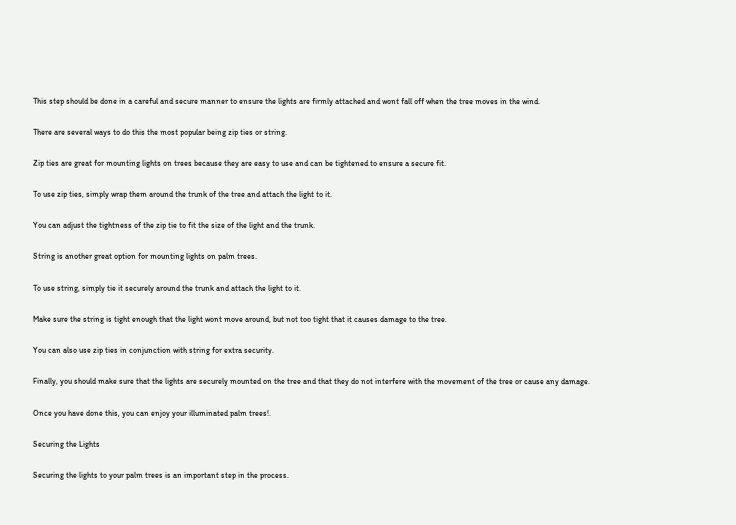This step should be done in a careful and secure manner to ensure the lights are firmly attached and wont fall off when the tree moves in the wind.

There are several ways to do this the most popular being zip ties or string.

Zip ties are great for mounting lights on trees because they are easy to use and can be tightened to ensure a secure fit.

To use zip ties, simply wrap them around the trunk of the tree and attach the light to it.

You can adjust the tightness of the zip tie to fit the size of the light and the trunk.

String is another great option for mounting lights on palm trees.

To use string, simply tie it securely around the trunk and attach the light to it.

Make sure the string is tight enough that the light wont move around, but not too tight that it causes damage to the tree.

You can also use zip ties in conjunction with string for extra security.

Finally, you should make sure that the lights are securely mounted on the tree and that they do not interfere with the movement of the tree or cause any damage.

Once you have done this, you can enjoy your illuminated palm trees!.

Securing the Lights

Securing the lights to your palm trees is an important step in the process.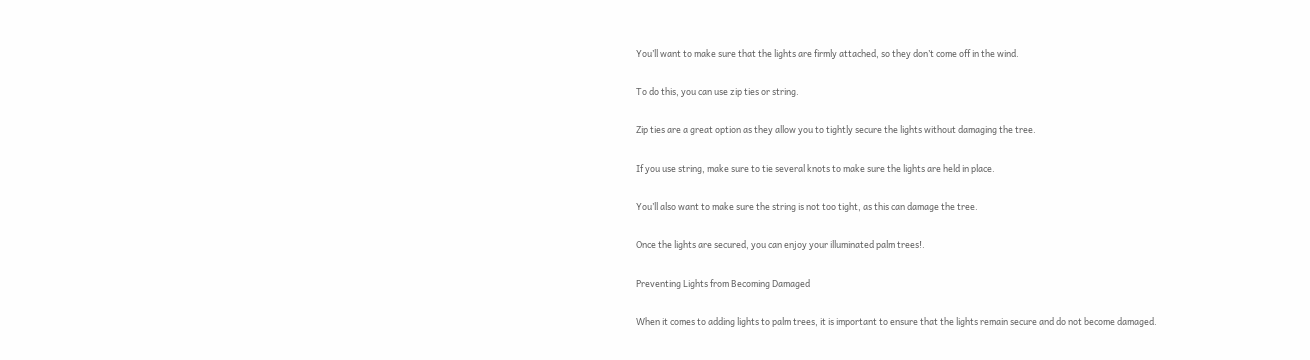You’ll want to make sure that the lights are firmly attached, so they don’t come off in the wind.

To do this, you can use zip ties or string.

Zip ties are a great option as they allow you to tightly secure the lights without damaging the tree.

If you use string, make sure to tie several knots to make sure the lights are held in place.

You’ll also want to make sure the string is not too tight, as this can damage the tree.

Once the lights are secured, you can enjoy your illuminated palm trees!.

Preventing Lights from Becoming Damaged

When it comes to adding lights to palm trees, it is important to ensure that the lights remain secure and do not become damaged.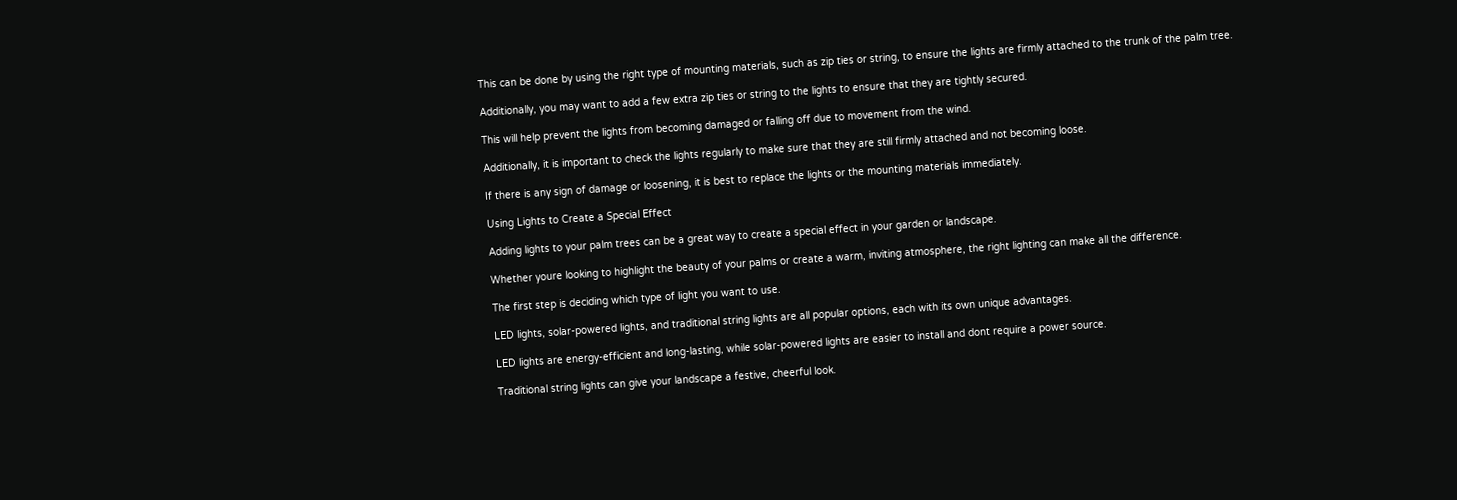This can be done by using the right type of mounting materials, such as zip ties or string, to ensure the lights are firmly attached to the trunk of the palm tree.

Additionally, you may want to add a few extra zip ties or string to the lights to ensure that they are tightly secured.

This will help prevent the lights from becoming damaged or falling off due to movement from the wind.

Additionally, it is important to check the lights regularly to make sure that they are still firmly attached and not becoming loose.

If there is any sign of damage or loosening, it is best to replace the lights or the mounting materials immediately.

Using Lights to Create a Special Effect

Adding lights to your palm trees can be a great way to create a special effect in your garden or landscape.

Whether youre looking to highlight the beauty of your palms or create a warm, inviting atmosphere, the right lighting can make all the difference.

The first step is deciding which type of light you want to use.

LED lights, solar-powered lights, and traditional string lights are all popular options, each with its own unique advantages.

LED lights are energy-efficient and long-lasting, while solar-powered lights are easier to install and dont require a power source.

Traditional string lights can give your landscape a festive, cheerful look.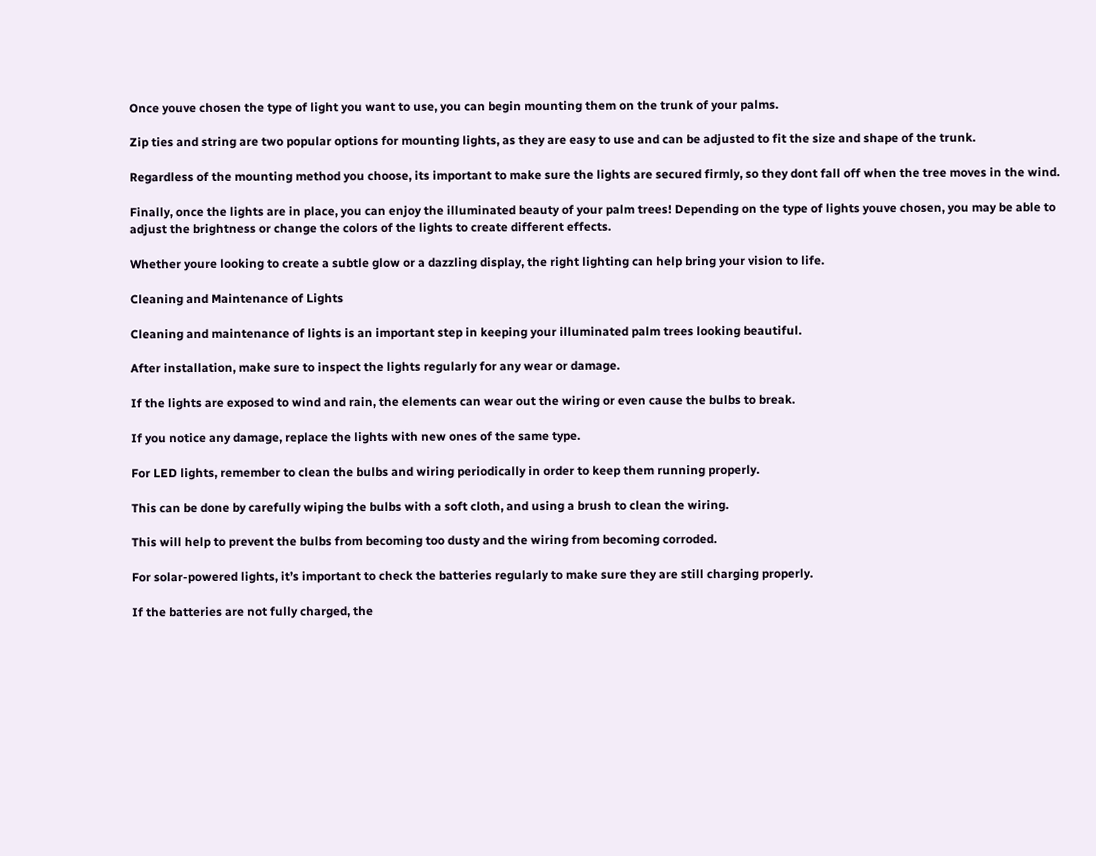Once youve chosen the type of light you want to use, you can begin mounting them on the trunk of your palms.

Zip ties and string are two popular options for mounting lights, as they are easy to use and can be adjusted to fit the size and shape of the trunk.

Regardless of the mounting method you choose, its important to make sure the lights are secured firmly, so they dont fall off when the tree moves in the wind.

Finally, once the lights are in place, you can enjoy the illuminated beauty of your palm trees! Depending on the type of lights youve chosen, you may be able to adjust the brightness or change the colors of the lights to create different effects.

Whether youre looking to create a subtle glow or a dazzling display, the right lighting can help bring your vision to life.

Cleaning and Maintenance of Lights

Cleaning and maintenance of lights is an important step in keeping your illuminated palm trees looking beautiful.

After installation, make sure to inspect the lights regularly for any wear or damage.

If the lights are exposed to wind and rain, the elements can wear out the wiring or even cause the bulbs to break.

If you notice any damage, replace the lights with new ones of the same type.

For LED lights, remember to clean the bulbs and wiring periodically in order to keep them running properly.

This can be done by carefully wiping the bulbs with a soft cloth, and using a brush to clean the wiring.

This will help to prevent the bulbs from becoming too dusty and the wiring from becoming corroded.

For solar-powered lights, it’s important to check the batteries regularly to make sure they are still charging properly.

If the batteries are not fully charged, the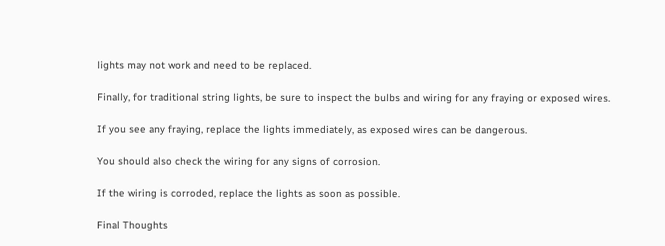lights may not work and need to be replaced.

Finally, for traditional string lights, be sure to inspect the bulbs and wiring for any fraying or exposed wires.

If you see any fraying, replace the lights immediately, as exposed wires can be dangerous.

You should also check the wiring for any signs of corrosion.

If the wiring is corroded, replace the lights as soon as possible.

Final Thoughts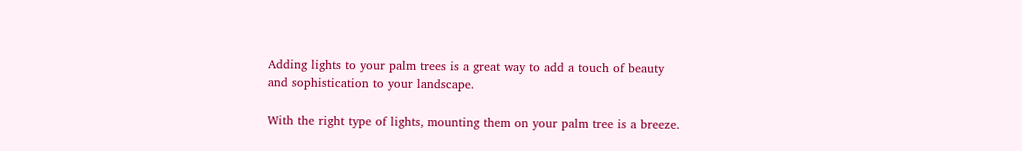Adding lights to your palm trees is a great way to add a touch of beauty and sophistication to your landscape.

With the right type of lights, mounting them on your palm tree is a breeze.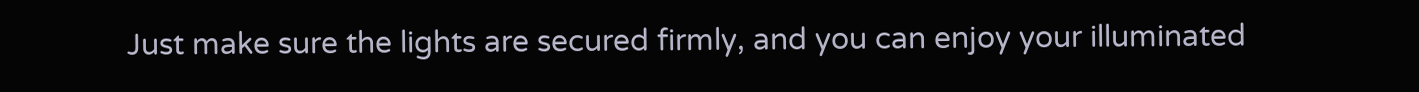Just make sure the lights are secured firmly, and you can enjoy your illuminated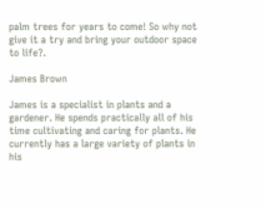palm trees for years to come! So why not give it a try and bring your outdoor space to life?.

James Brown

James is a specialist in plants and a gardener. He spends practically all of his time cultivating and caring for plants. He currently has a large variety of plants in his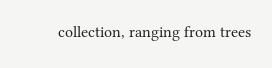collection, ranging from trees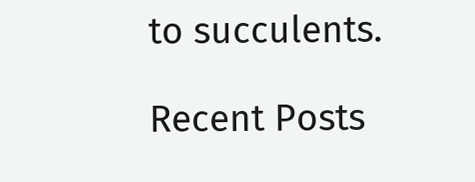to succulents.

Recent Posts